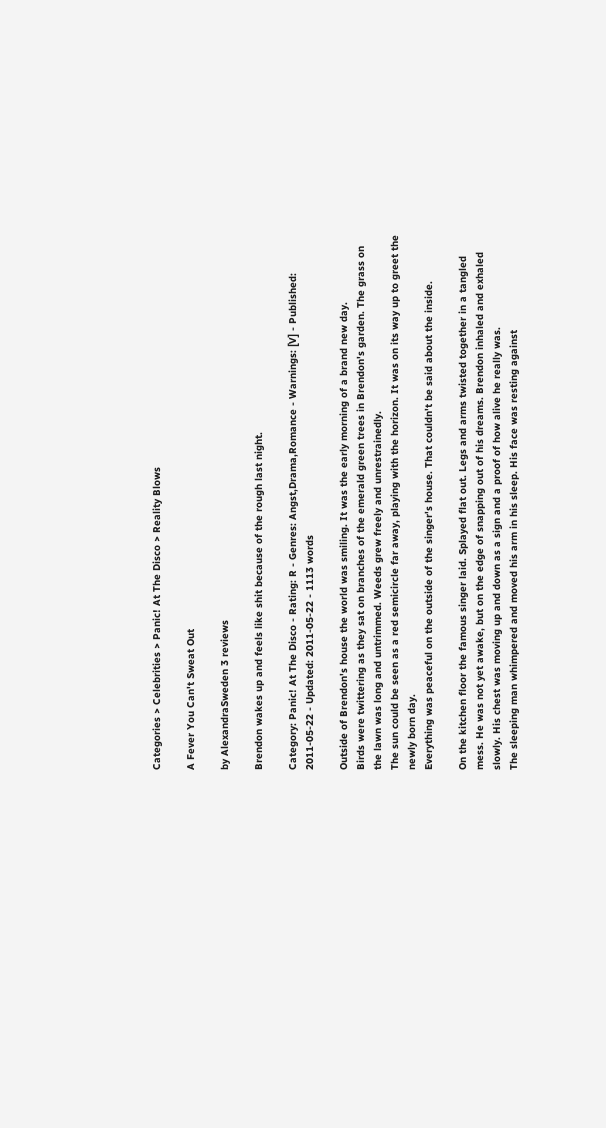Categories > Celebrities > Panic! At The Disco > Reality Blows

A Fever You Can't Sweat Out

by AlexandraSweden 3 reviews

Brendon wakes up and feels like shit because of the rough last night.

Category: Panic! At The Disco - Rating: R - Genres: Angst,Drama,Romance - Warnings: [V] - Published: 2011-05-22 - Updated: 2011-05-22 - 1113 words

Outside of Brendon's house the world was smiling. It was the early morning of a brand new day.
Birds were twittering as they sat on branches of the emerald green trees in Brendon's garden. The grass on the lawn was long and untrimmed. Weeds grew freely and unrestrainedly.
The sun could be seen as a red semicircle far away, playing with the horizon. It was on its way up to greet the newly born day.
Everything was peaceful on the outside of the singer's house. That couldn't be said about the inside.

On the kitchen floor the famous singer laid. Splayed flat out. Legs and arms twisted together in a tangled mess. He was not yet awake, but on the edge of snapping out of his dreams. Brendon inhaled and exhaled slowly. His chest was moving up and down as a sign and a proof of how alive he really was.
The sleeping man whimpered and moved his arm in his sleep. His face was resting against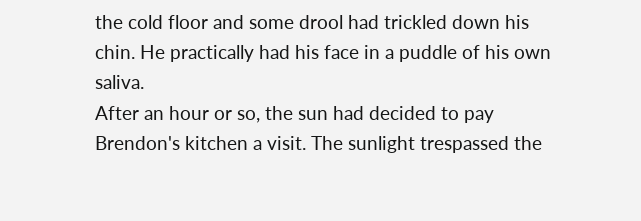the cold floor and some drool had trickled down his chin. He practically had his face in a puddle of his own saliva.
After an hour or so, the sun had decided to pay Brendon's kitchen a visit. The sunlight trespassed the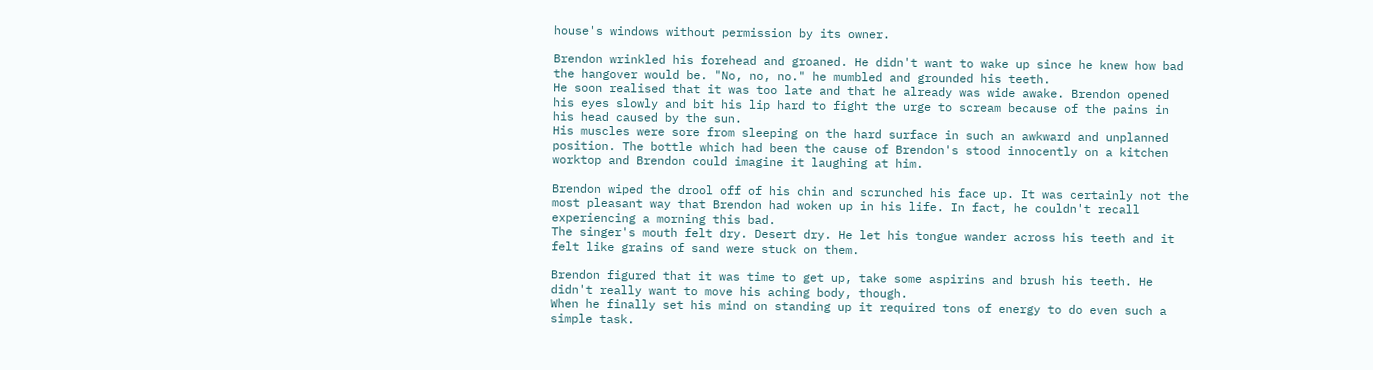house's windows without permission by its owner.

Brendon wrinkled his forehead and groaned. He didn't want to wake up since he knew how bad the hangover would be. "No, no, no." he mumbled and grounded his teeth.
He soon realised that it was too late and that he already was wide awake. Brendon opened his eyes slowly and bit his lip hard to fight the urge to scream because of the pains in his head caused by the sun.
His muscles were sore from sleeping on the hard surface in such an awkward and unplanned position. The bottle which had been the cause of Brendon's stood innocently on a kitchen worktop and Brendon could imagine it laughing at him.

Brendon wiped the drool off of his chin and scrunched his face up. It was certainly not the most pleasant way that Brendon had woken up in his life. In fact, he couldn't recall experiencing a morning this bad.
The singer's mouth felt dry. Desert dry. He let his tongue wander across his teeth and it felt like grains of sand were stuck on them.

Brendon figured that it was time to get up, take some aspirins and brush his teeth. He didn't really want to move his aching body, though.
When he finally set his mind on standing up it required tons of energy to do even such a simple task.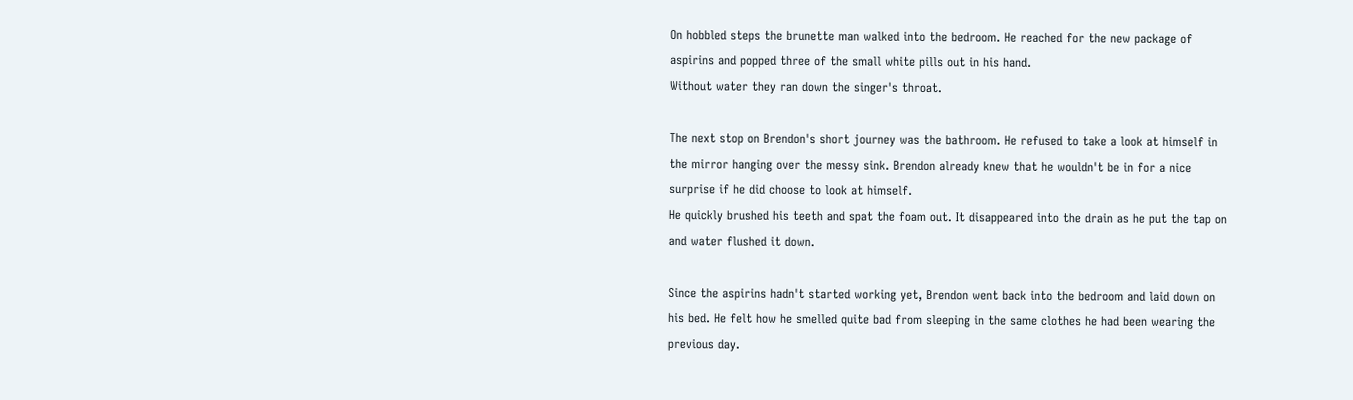On hobbled steps the brunette man walked into the bedroom. He reached for the new package of aspirins and popped three of the small white pills out in his hand.
Without water they ran down the singer's throat.

The next stop on Brendon's short journey was the bathroom. He refused to take a look at himself in the mirror hanging over the messy sink. Brendon already knew that he wouldn't be in for a nice surprise if he did choose to look at himself.
He quickly brushed his teeth and spat the foam out. It disappeared into the drain as he put the tap on and water flushed it down.

Since the aspirins hadn't started working yet, Brendon went back into the bedroom and laid down on his bed. He felt how he smelled quite bad from sleeping in the same clothes he had been wearing the previous day.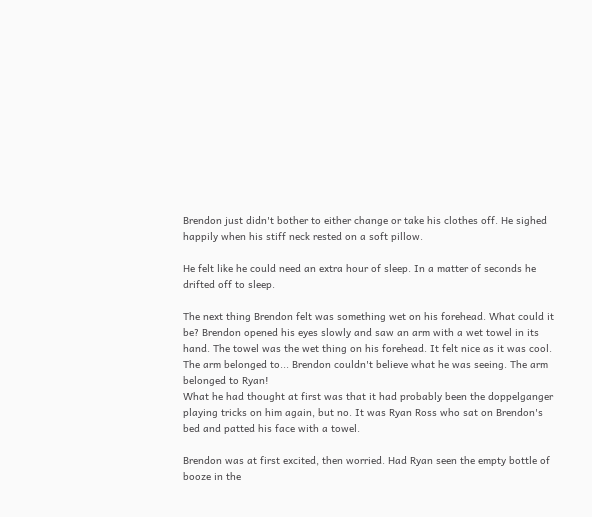Brendon just didn't bother to either change or take his clothes off. He sighed happily when his stiff neck rested on a soft pillow.

He felt like he could need an extra hour of sleep. In a matter of seconds he drifted off to sleep.

The next thing Brendon felt was something wet on his forehead. What could it be? Brendon opened his eyes slowly and saw an arm with a wet towel in its hand. The towel was the wet thing on his forehead. It felt nice as it was cool.
The arm belonged to... Brendon couldn't believe what he was seeing. The arm belonged to Ryan!
What he had thought at first was that it had probably been the doppelganger playing tricks on him again, but no. It was Ryan Ross who sat on Brendon's bed and patted his face with a towel.

Brendon was at first excited, then worried. Had Ryan seen the empty bottle of booze in the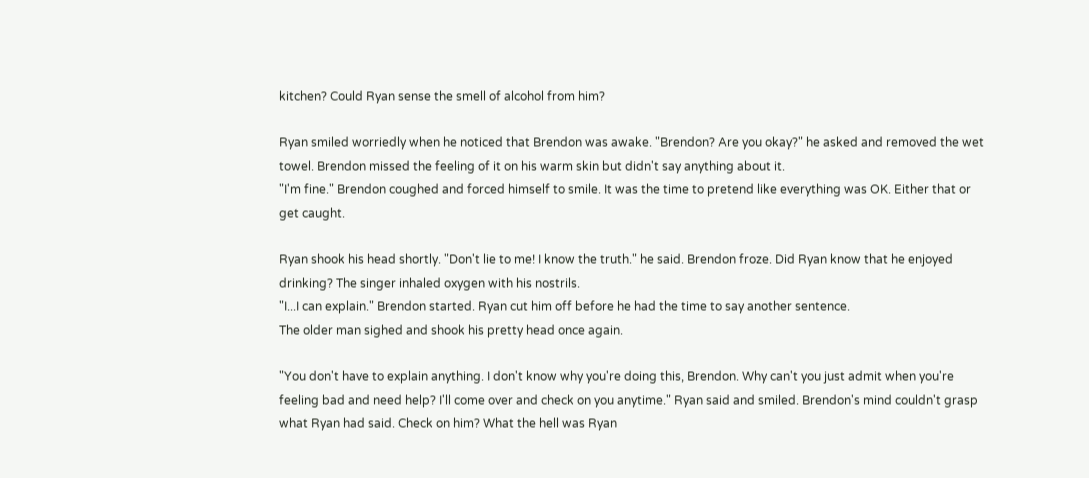kitchen? Could Ryan sense the smell of alcohol from him?

Ryan smiled worriedly when he noticed that Brendon was awake. "Brendon? Are you okay?" he asked and removed the wet towel. Brendon missed the feeling of it on his warm skin but didn't say anything about it.
"I'm fine." Brendon coughed and forced himself to smile. It was the time to pretend like everything was OK. Either that or get caught.

Ryan shook his head shortly. "Don't lie to me! I know the truth." he said. Brendon froze. Did Ryan know that he enjoyed drinking? The singer inhaled oxygen with his nostrils.
"I...I can explain." Brendon started. Ryan cut him off before he had the time to say another sentence.
The older man sighed and shook his pretty head once again.

"You don't have to explain anything. I don't know why you're doing this, Brendon. Why can't you just admit when you're feeling bad and need help? I'll come over and check on you anytime." Ryan said and smiled. Brendon's mind couldn't grasp what Ryan had said. Check on him? What the hell was Ryan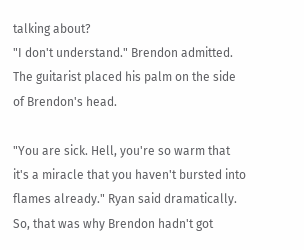talking about?
"I don't understand." Brendon admitted. The guitarist placed his palm on the side of Brendon's head.

"You are sick. Hell, you're so warm that it's a miracle that you haven't bursted into flames already." Ryan said dramatically. So, that was why Brendon hadn't got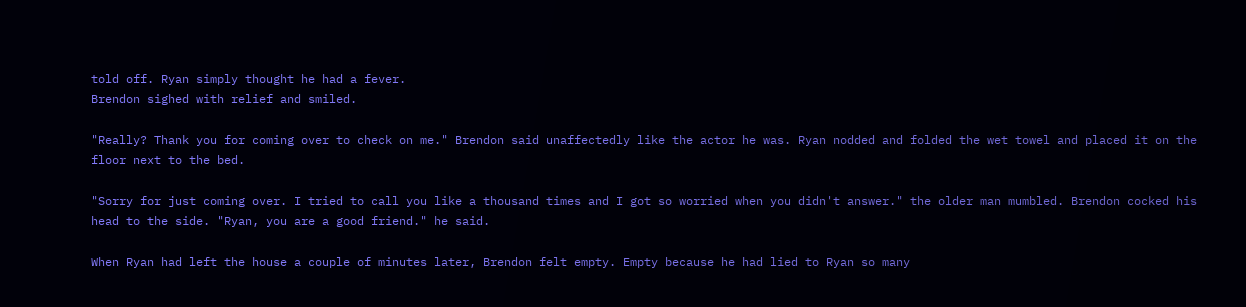told off. Ryan simply thought he had a fever.
Brendon sighed with relief and smiled.

"Really? Thank you for coming over to check on me." Brendon said unaffectedly like the actor he was. Ryan nodded and folded the wet towel and placed it on the floor next to the bed.

"Sorry for just coming over. I tried to call you like a thousand times and I got so worried when you didn't answer." the older man mumbled. Brendon cocked his head to the side. "Ryan, you are a good friend." he said.

When Ryan had left the house a couple of minutes later, Brendon felt empty. Empty because he had lied to Ryan so many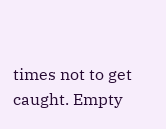times not to get caught. Empty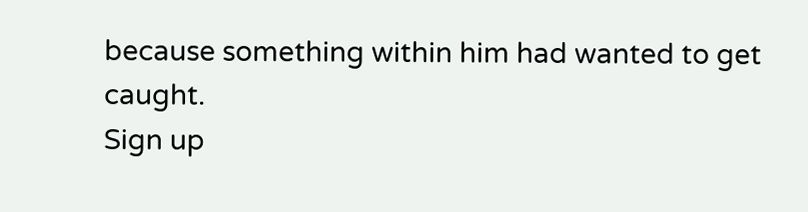because something within him had wanted to get caught.
Sign up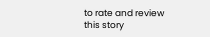to rate and review this story